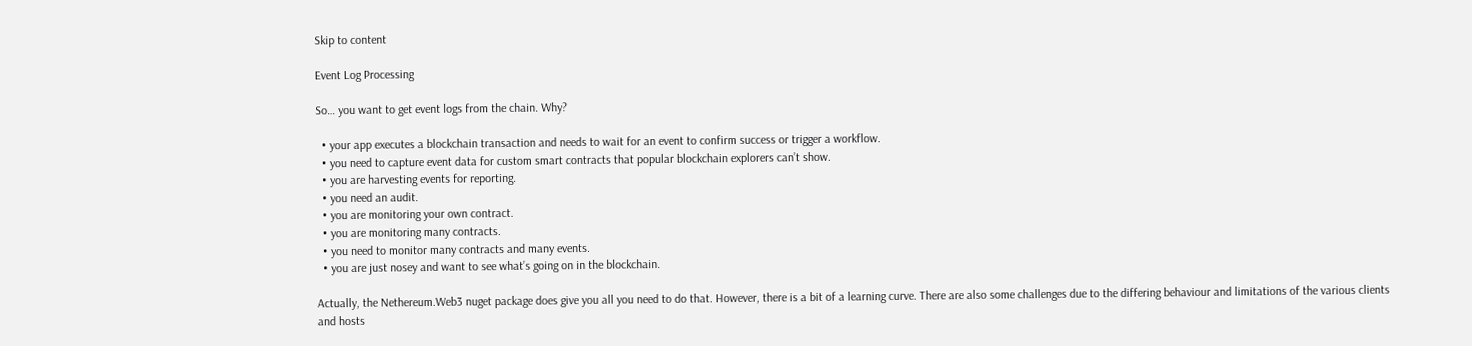Skip to content

Event Log Processing

So… you want to get event logs from the chain. Why?

  • your app executes a blockchain transaction and needs to wait for an event to confirm success or trigger a workflow.
  • you need to capture event data for custom smart contracts that popular blockchain explorers can’t show.
  • you are harvesting events for reporting.
  • you need an audit.
  • you are monitoring your own contract.
  • you are monitoring many contracts.
  • you need to monitor many contracts and many events.
  • you are just nosey and want to see what’s going on in the blockchain.

Actually, the Nethereum.Web3 nuget package does give you all you need to do that. However, there is a bit of a learning curve. There are also some challenges due to the differing behaviour and limitations of the various clients and hosts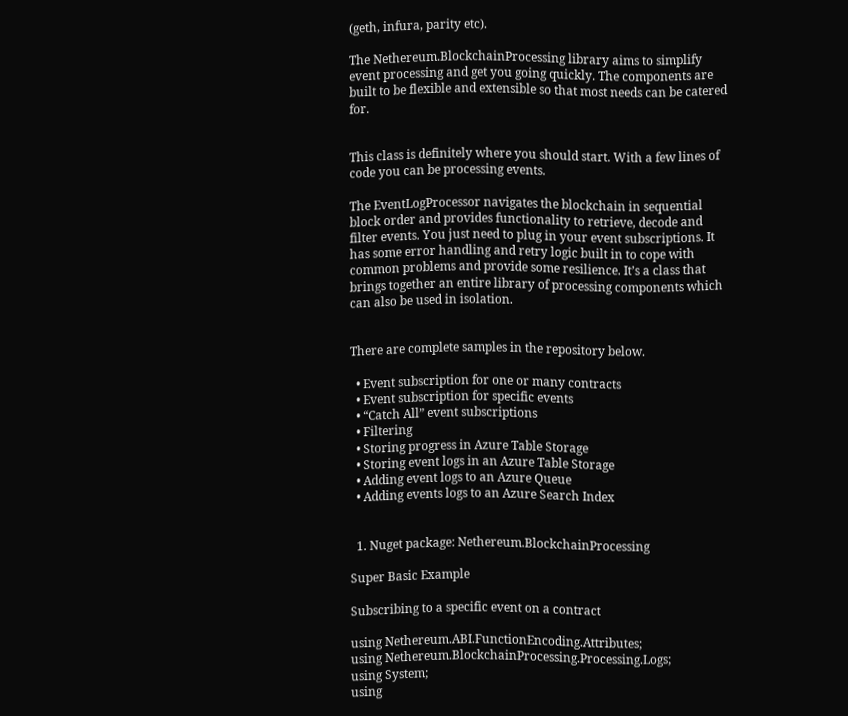(geth, infura, parity etc).

The Nethereum.BlockchainProcessing library aims to simplify event processing and get you going quickly. The components are built to be flexible and extensible so that most needs can be catered for.


This class is definitely where you should start. With a few lines of code you can be processing events.

The EventLogProcessor navigates the blockchain in sequential block order and provides functionality to retrieve, decode and filter events. You just need to plug in your event subscriptions. It has some error handling and retry logic built in to cope with common problems and provide some resilience. It’s a class that brings together an entire library of processing components which can also be used in isolation.


There are complete samples in the repository below.

  • Event subscription for one or many contracts
  • Event subscription for specific events
  • “Catch All” event subscriptions
  • Filtering
  • Storing progress in Azure Table Storage
  • Storing event logs in an Azure Table Storage
  • Adding event logs to an Azure Queue
  • Adding events logs to an Azure Search Index


  1. Nuget package: Nethereum.BlockchainProcessing

Super Basic Example

Subscribing to a specific event on a contract

using Nethereum.ABI.FunctionEncoding.Attributes;
using Nethereum.BlockchainProcessing.Processing.Logs;
using System;
using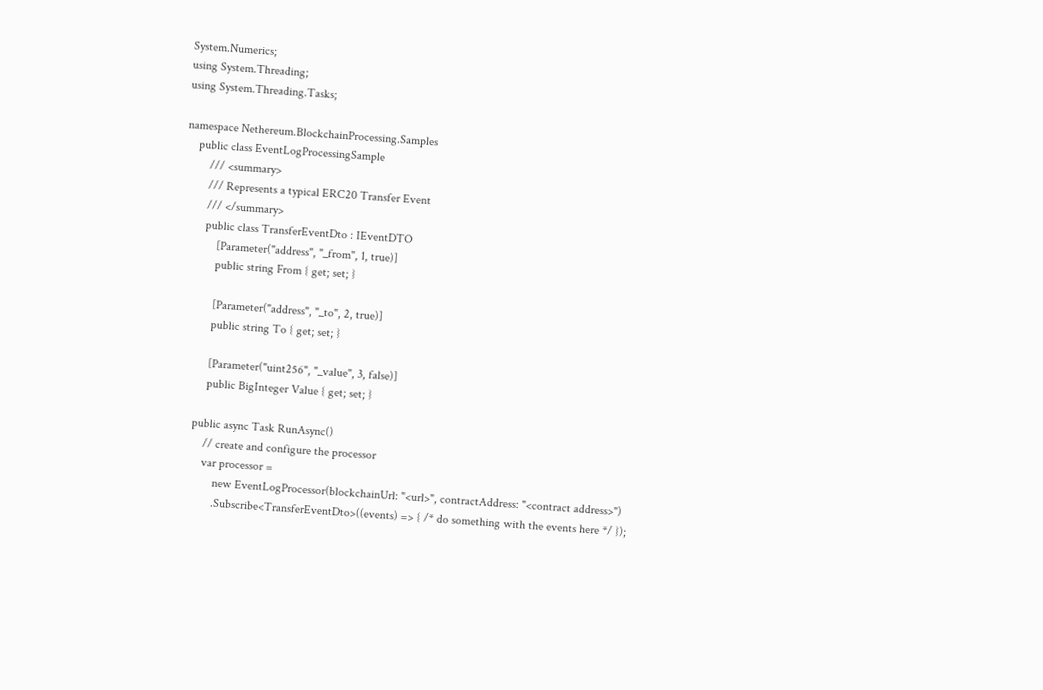System.Numerics;
using System.Threading;
using System.Threading.Tasks;

namespace Nethereum.BlockchainProcessing.Samples
    public class EventLogProcessingSample
        /// <summary>
        /// Represents a typical ERC20 Transfer Event
        /// </summary>
        public class TransferEventDto : IEventDTO
            [Parameter("address", "_from", 1, true)]
            public string From { get; set; }

            [Parameter("address", "_to", 2, true)]
            public string To { get; set; }

            [Parameter("uint256", "_value", 3, false)]
            public BigInteger Value { get; set; }

        public async Task RunAsync()
            // create and configure the processor
            var processor =
                new EventLogProcessor(blockchainUrl: "<url>", contractAddress: "<contract address>")
                .Subscribe<TransferEventDto>((events) => { /* do something with the events here */ });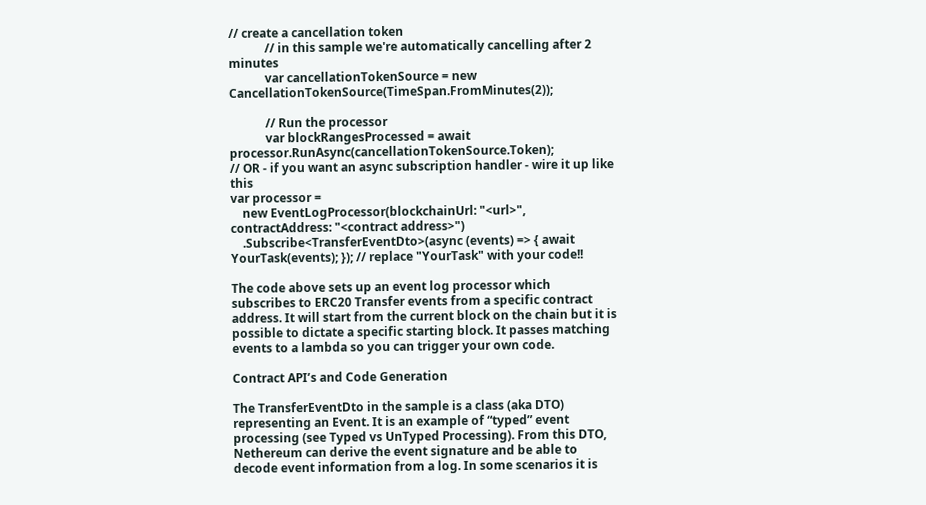// create a cancellation token
            // in this sample we're automatically cancelling after 2 minutes
            var cancellationTokenSource = new CancellationTokenSource(TimeSpan.FromMinutes(2));

            // Run the processor
            var blockRangesProcessed = await processor.RunAsync(cancellationTokenSource.Token);
// OR - if you want an async subscription handler - wire it up like this
var processor =
    new EventLogProcessor(blockchainUrl: "<url>", contractAddress: "<contract address>")
    .Subscribe<TransferEventDto>(async (events) => { await YourTask(events); }); // replace "YourTask" with your code!!

The code above sets up an event log processor which subscribes to ERC20 Transfer events from a specific contract address. It will start from the current block on the chain but it is possible to dictate a specific starting block. It passes matching events to a lambda so you can trigger your own code.

Contract API’s and Code Generation

The TransferEventDto in the sample is a class (aka DTO) representing an Event. It is an example of “typed” event processing (see Typed vs UnTyped Processing). From this DTO, Nethereum can derive the event signature and be able to decode event information from a log. In some scenarios it is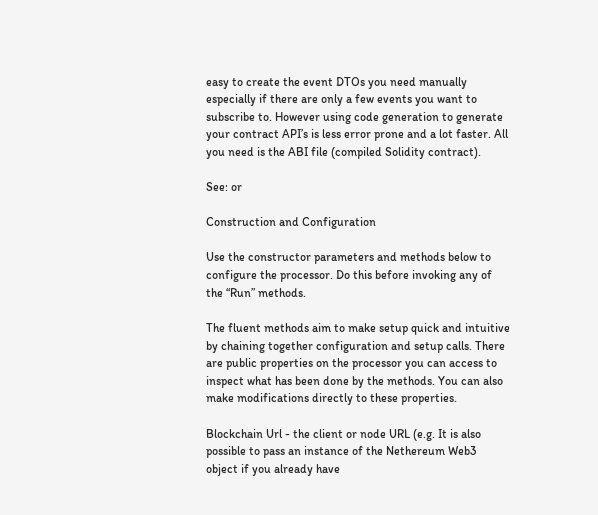easy to create the event DTOs you need manually especially if there are only a few events you want to subscribe to. However using code generation to generate your contract API’s is less error prone and a lot faster. All you need is the ABI file (compiled Solidity contract).

See: or

Construction and Configuration

Use the constructor parameters and methods below to configure the processor. Do this before invoking any of the “Run” methods.

The fluent methods aim to make setup quick and intuitive by chaining together configuration and setup calls. There are public properties on the processor you can access to inspect what has been done by the methods. You can also make modifications directly to these properties.

Blockchain Url - the client or node URL (e.g. It is also possible to pass an instance of the Nethereum Web3 object if you already have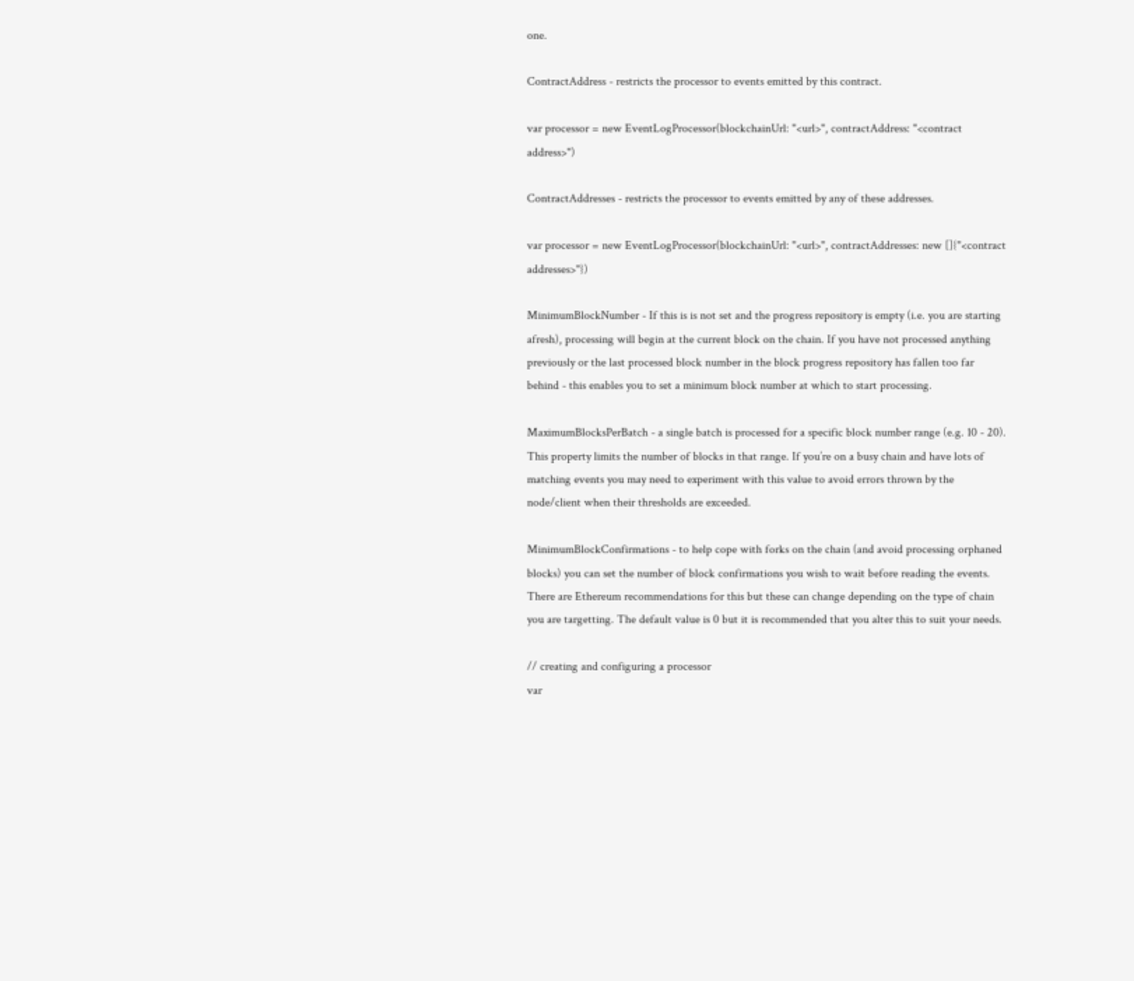one.

ContractAddress - restricts the processor to events emitted by this contract.

var processor = new EventLogProcessor(blockchainUrl: "<url>", contractAddress: "<contract address>")

ContractAddresses - restricts the processor to events emitted by any of these addresses.

var processor = new EventLogProcessor(blockchainUrl: "<url>", contractAddresses: new []{"<contract addresses>"})

MinimumBlockNumber - If this is is not set and the progress repository is empty (i.e. you are starting afresh), processing will begin at the current block on the chain. If you have not processed anything previously or the last processed block number in the block progress repository has fallen too far behind - this enables you to set a minimum block number at which to start processing.

MaximumBlocksPerBatch - a single batch is processed for a specific block number range (e.g. 10 - 20). This property limits the number of blocks in that range. If you’re on a busy chain and have lots of matching events you may need to experiment with this value to avoid errors thrown by the node/client when their thresholds are exceeded.

MinimumBlockConfirmations - to help cope with forks on the chain (and avoid processing orphaned blocks) you can set the number of block confirmations you wish to wait before reading the events. There are Ethereum recommendations for this but these can change depending on the type of chain you are targetting. The default value is 0 but it is recommended that you alter this to suit your needs.

// creating and configuring a processor
var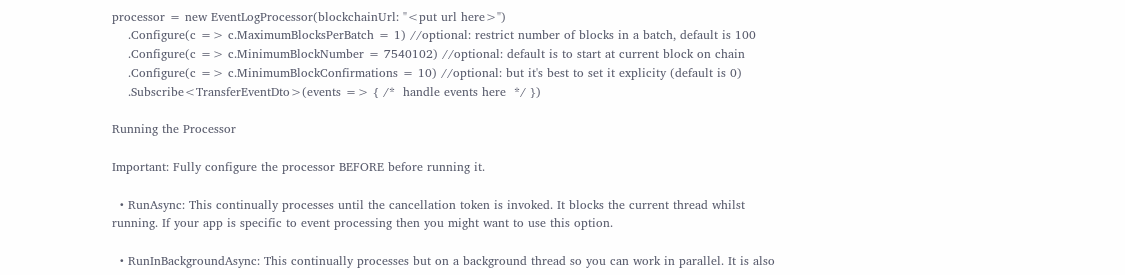processor = new EventLogProcessor(blockchainUrl: "<put url here>")
    .Configure(c => c.MaximumBlocksPerBatch = 1) //optional: restrict number of blocks in a batch, default is 100
    .Configure(c => c.MinimumBlockNumber = 7540102) //optional: default is to start at current block on chain
    .Configure(c => c.MinimumBlockConfirmations = 10) //optional: but it's best to set it explicity (default is 0)
    .Subscribe<TransferEventDto>(events => { /*  handle events here  */ })

Running the Processor

Important: Fully configure the processor BEFORE before running it.

  • RunAsync: This continually processes until the cancellation token is invoked. It blocks the current thread whilst running. If your app is specific to event processing then you might want to use this option.

  • RunInBackgroundAsync: This continually processes but on a background thread so you can work in parallel. It is also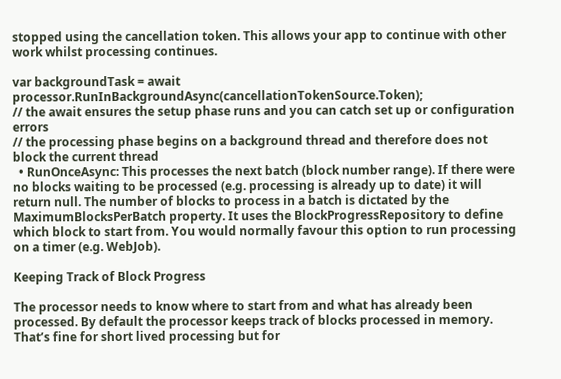stopped using the cancellation token. This allows your app to continue with other work whilst processing continues.

var backgroundTask = await processor.RunInBackgroundAsync(cancellationTokenSource.Token);
// the await ensures the setup phase runs and you can catch set up or configuration errors
// the processing phase begins on a background thread and therefore does not block the current thread
  • RunOnceAsync: This processes the next batch (block number range). If there were no blocks waiting to be processed (e.g. processing is already up to date) it will return null. The number of blocks to process in a batch is dictated by the MaximumBlocksPerBatch property. It uses the BlockProgressRepository to define which block to start from. You would normally favour this option to run processing on a timer (e.g. WebJob).

Keeping Track of Block Progress

The processor needs to know where to start from and what has already been processed. By default the processor keeps track of blocks processed in memory. That’s fine for short lived processing but for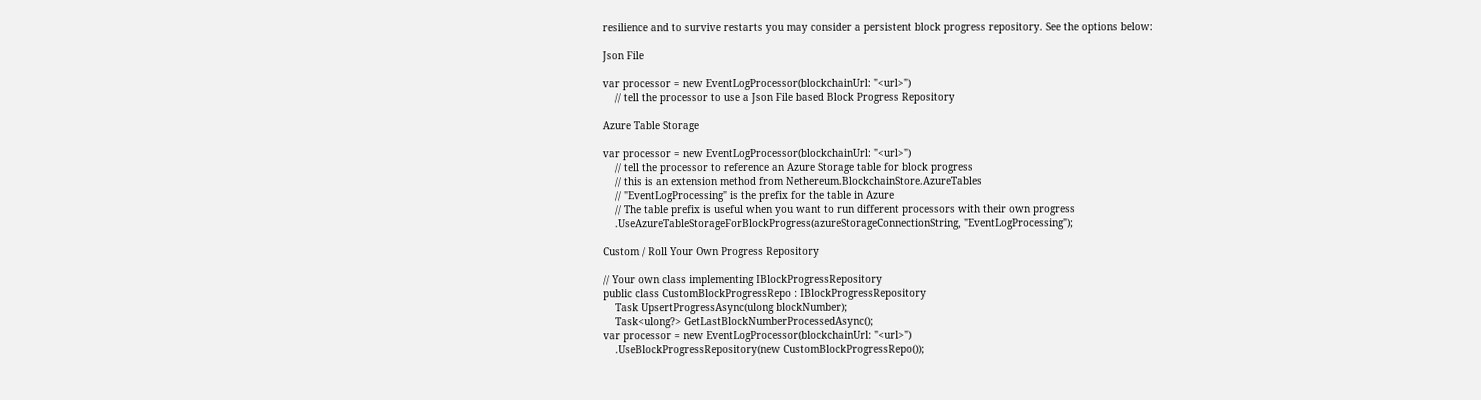resilience and to survive restarts you may consider a persistent block progress repository. See the options below:

Json File

var processor = new EventLogProcessor(blockchainUrl: "<url>")
    // tell the processor to use a Json File based Block Progress Repository

Azure Table Storage

var processor = new EventLogProcessor(blockchainUrl: "<url>")
    // tell the processor to reference an Azure Storage table for block progress
    // this is an extension method from Nethereum.BlockchainStore.AzureTables
    // "EventLogProcessing" is the prefix for the table in Azure
    // The table prefix is useful when you want to run different processors with their own progress
    .UseAzureTableStorageForBlockProgress(azureStorageConnectionString, "EventLogProcessing");

Custom / Roll Your Own Progress Repository

// Your own class implementing IBlockProgressRepository
public class CustomBlockProgressRepo : IBlockProgressRepository
    Task UpsertProgressAsync(ulong blockNumber);
    Task<ulong?> GetLastBlockNumberProcessedAsync();
var processor = new EventLogProcessor(blockchainUrl: "<url>")
    .UseBlockProgressRepository(new CustomBlockProgressRepo());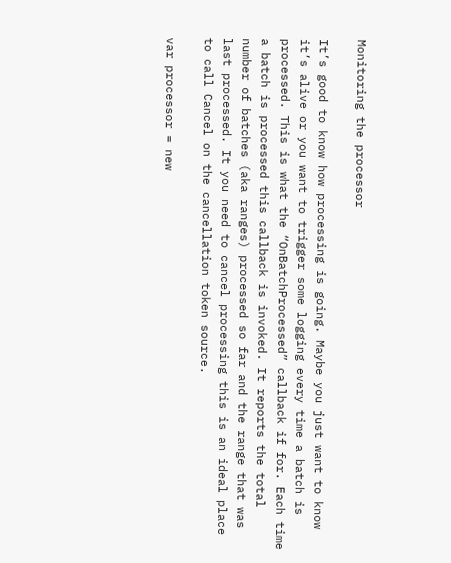Monitoring the processor

It’s good to know how processing is going. Maybe you just want to know it’s alive or you want to trigger some logging every time a batch is processed. This is what the “OnBatchProcessed” callback if for. Each time a batch is processed this callback is invoked. It reports the total number of batches (aka ranges) processed so far and the range that was last processed. It you need to cancel processing this is an ideal place to call Cancel on the cancellation token source.

var processor = new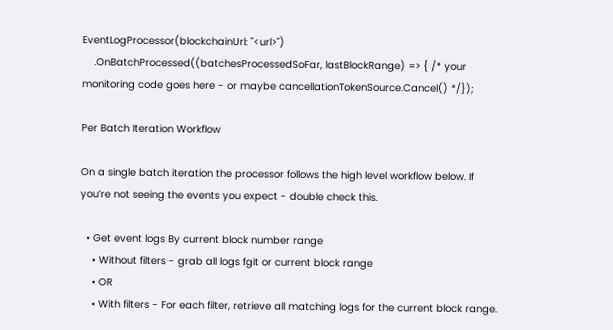EventLogProcessor(blockchainUrl: "<url>")
    .OnBatchProcessed((batchesProcessedSoFar, lastBlockRange) => { /* your monitoring code goes here - or maybe cancellationTokenSource.Cancel() */});

Per Batch Iteration Workflow

On a single batch iteration the processor follows the high level workflow below. If you’re not seeing the events you expect - double check this.

  • Get event logs By current block number range
    • Without filters - grab all logs fgit or current block range
    • OR
    • With filters - For each filter, retrieve all matching logs for the current block range.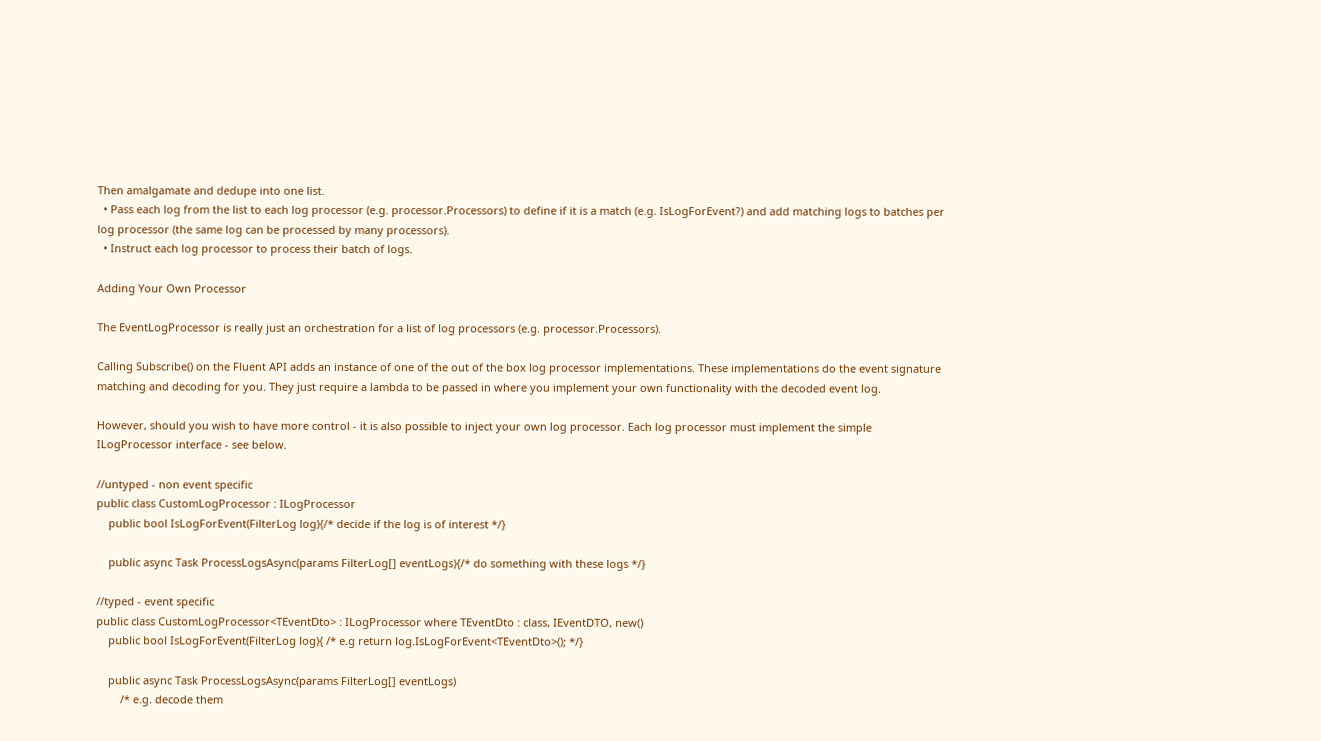Then amalgamate and dedupe into one list.
  • Pass each log from the list to each log processor (e.g. processor.Processors) to define if it is a match (e.g. IsLogForEvent?) and add matching logs to batches per log processor (the same log can be processed by many processors).
  • Instruct each log processor to process their batch of logs.

Adding Your Own Processor

The EventLogProcessor is really just an orchestration for a list of log processors (e.g. processor.Processors).

Calling Subscribe() on the Fluent API adds an instance of one of the out of the box log processor implementations. These implementations do the event signature matching and decoding for you. They just require a lambda to be passed in where you implement your own functionality with the decoded event log.

However, should you wish to have more control - it is also possible to inject your own log processor. Each log processor must implement the simple ILogProcessor interface - see below.

//untyped - non event specific
public class CustomLogProcessor : ILogProcessor
    public bool IsLogForEvent(FilterLog log){/* decide if the log is of interest */}

    public async Task ProcessLogsAsync(params FilterLog[] eventLogs){/* do something with these logs */}

//typed - event specific
public class CustomLogProcessor<TEventDto> : ILogProcessor where TEventDto : class, IEventDTO, new()
    public bool IsLogForEvent(FilterLog log){ /* e.g return log.IsLogForEvent<TEventDto>(); */}

    public async Task ProcessLogsAsync(params FilterLog[] eventLogs)
        /* e.g. decode them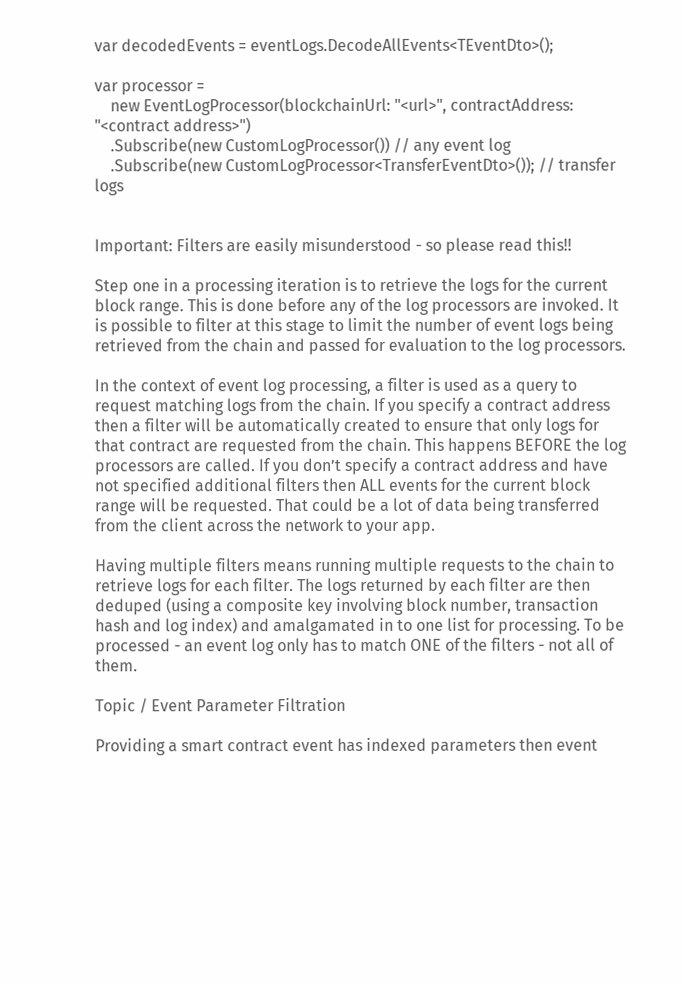var decodedEvents = eventLogs.DecodeAllEvents<TEventDto>();

var processor =
    new EventLogProcessor(blockchainUrl: "<url>", contractAddress: "<contract address>")
    .Subscribe(new CustomLogProcessor()) // any event log
    .Subscribe(new CustomLogProcessor<TransferEventDto>()); // transfer logs


Important: Filters are easily misunderstood - so please read this!!

Step one in a processing iteration is to retrieve the logs for the current block range. This is done before any of the log processors are invoked. It is possible to filter at this stage to limit the number of event logs being retrieved from the chain and passed for evaluation to the log processors.

In the context of event log processing, a filter is used as a query to request matching logs from the chain. If you specify a contract address then a filter will be automatically created to ensure that only logs for that contract are requested from the chain. This happens BEFORE the log processors are called. If you don’t specify a contract address and have not specified additional filters then ALL events for the current block range will be requested. That could be a lot of data being transferred from the client across the network to your app.

Having multiple filters means running multiple requests to the chain to retrieve logs for each filter. The logs returned by each filter are then deduped (using a composite key involving block number, transaction hash and log index) and amalgamated in to one list for processing. To be processed - an event log only has to match ONE of the filters - not all of them.

Topic / Event Parameter Filtration

Providing a smart contract event has indexed parameters then event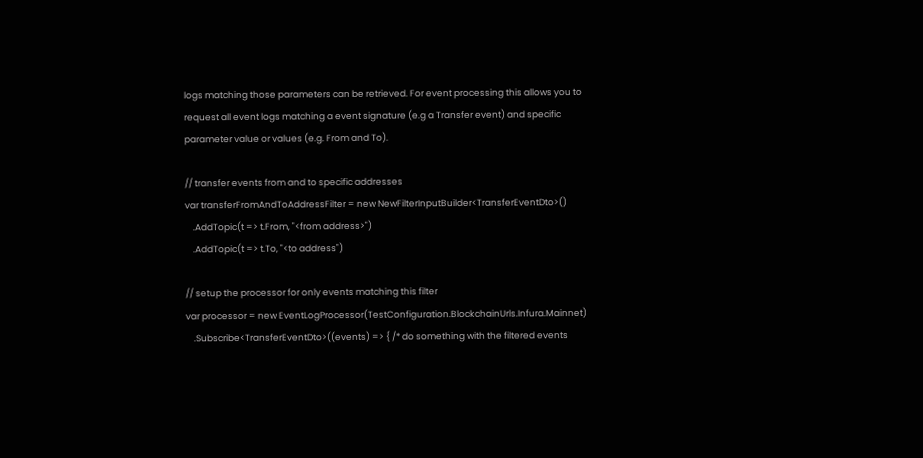logs matching those parameters can be retrieved. For event processing this allows you to request all event logs matching a event signature (e.g a Transfer event) and specific parameter value or values (e.g. From and To).

// transfer events from and to specific addresses
var transferFromAndToAddressFilter = new NewFilterInputBuilder<TransferEventDto>()
    .AddTopic(t => t.From, "<from address>")
    .AddTopic(t => t.To, "<to address")

// setup the processor for only events matching this filter
var processor = new EventLogProcessor(TestConfiguration.BlockchainUrls.Infura.Mainnet)
    .Subscribe<TransferEventDto>((events) => { /* do something with the filtered events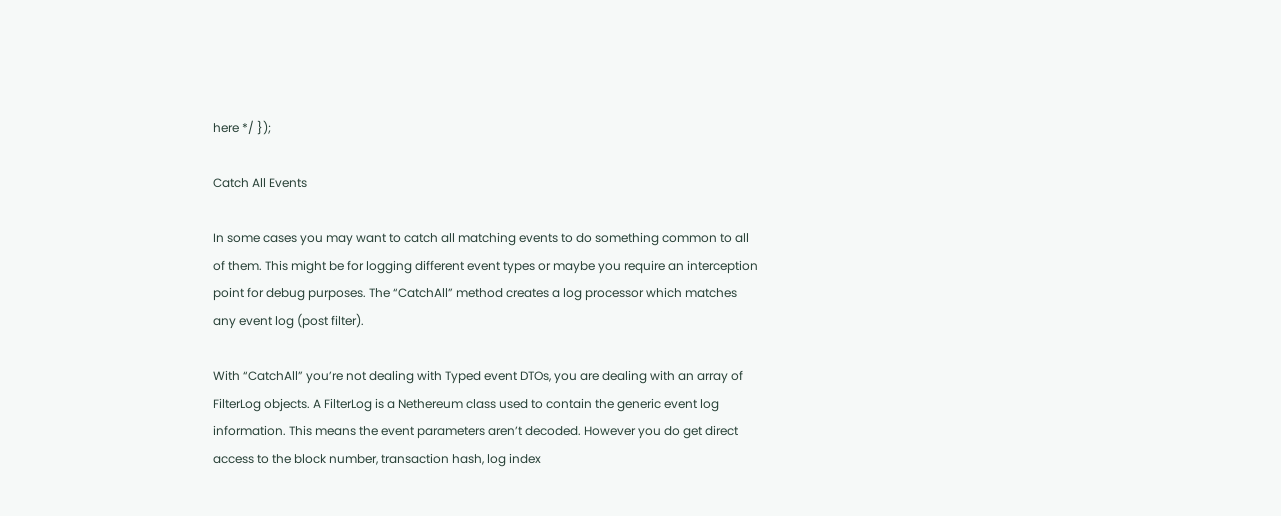here */ });

Catch All Events

In some cases you may want to catch all matching events to do something common to all of them. This might be for logging different event types or maybe you require an interception point for debug purposes. The “CatchAll” method creates a log processor which matches any event log (post filter).

With “CatchAll” you’re not dealing with Typed event DTOs, you are dealing with an array of FilterLog objects. A FilterLog is a Nethereum class used to contain the generic event log information. This means the event parameters aren’t decoded. However you do get direct access to the block number, transaction hash, log index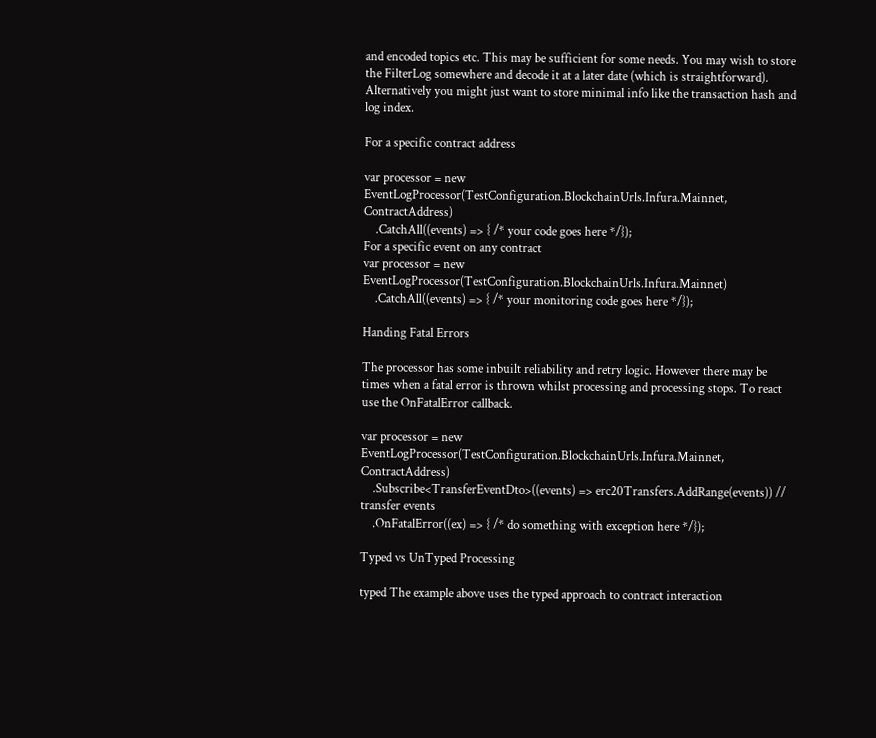and encoded topics etc. This may be sufficient for some needs. You may wish to store the FilterLog somewhere and decode it at a later date (which is straightforward). Alternatively you might just want to store minimal info like the transaction hash and log index.

For a specific contract address

var processor = new EventLogProcessor(TestConfiguration.BlockchainUrls.Infura.Mainnet, ContractAddress)
    .CatchAll((events) => { /* your code goes here */});
For a specific event on any contract
var processor = new EventLogProcessor(TestConfiguration.BlockchainUrls.Infura.Mainnet)
    .CatchAll((events) => { /* your monitoring code goes here */});

Handing Fatal Errors

The processor has some inbuilt reliability and retry logic. However there may be times when a fatal error is thrown whilst processing and processing stops. To react use the OnFatalError callback.

var processor = new EventLogProcessor(TestConfiguration.BlockchainUrls.Infura.Mainnet, ContractAddress)
    .Subscribe<TransferEventDto>((events) => erc20Transfers.AddRange(events)) // transfer events
    .OnFatalError((ex) => { /* do something with exception here */});

Typed vs UnTyped Processing

typed The example above uses the typed approach to contract interaction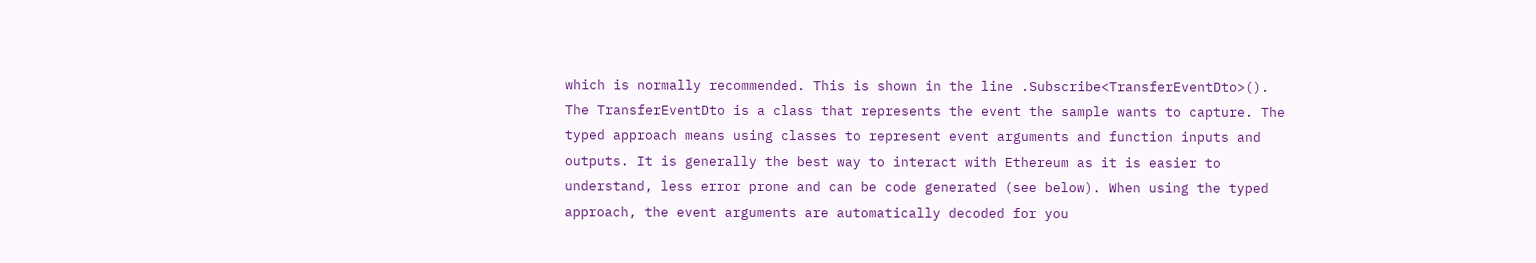which is normally recommended. This is shown in the line .Subscribe<TransferEventDto>(). The TransferEventDto is a class that represents the event the sample wants to capture. The typed approach means using classes to represent event arguments and function inputs and outputs. It is generally the best way to interact with Ethereum as it is easier to understand, less error prone and can be code generated (see below). When using the typed approach, the event arguments are automatically decoded for you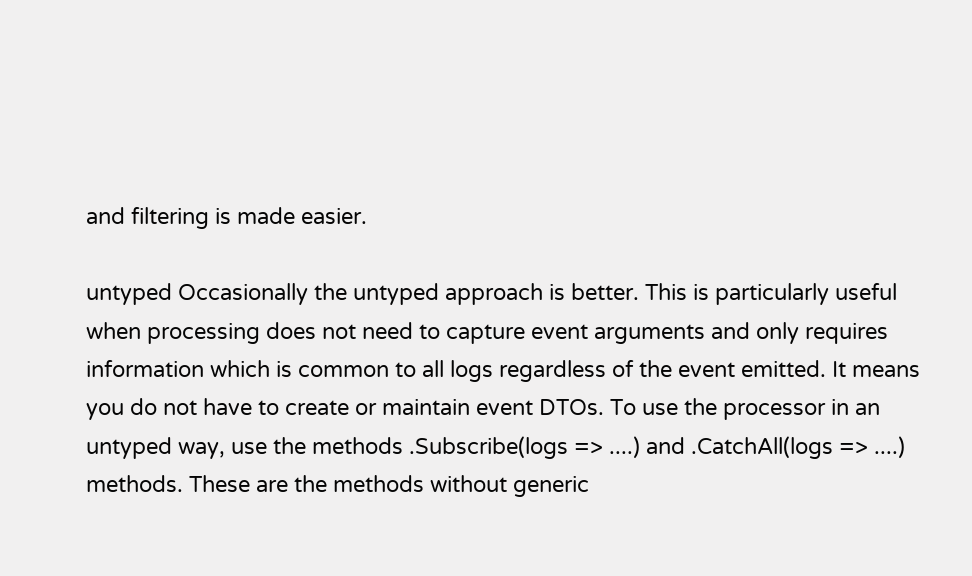and filtering is made easier.

untyped Occasionally the untyped approach is better. This is particularly useful when processing does not need to capture event arguments and only requires information which is common to all logs regardless of the event emitted. It means you do not have to create or maintain event DTOs. To use the processor in an untyped way, use the methods .Subscribe(logs => ....) and .CatchAll(logs => ....) methods. These are the methods without generic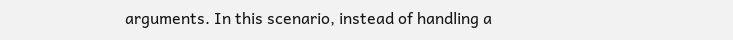arguments. In this scenario, instead of handling a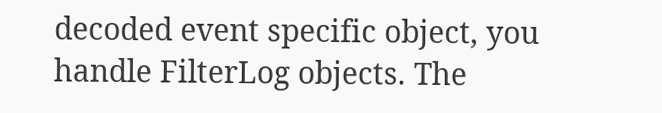decoded event specific object, you handle FilterLog objects. The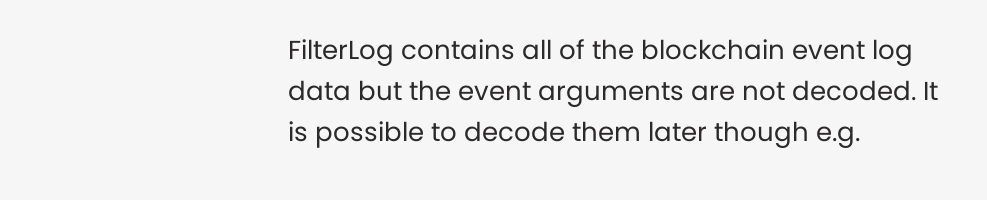FilterLog contains all of the blockchain event log data but the event arguments are not decoded. It is possible to decode them later though e.g.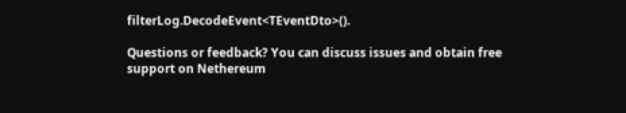filterLog.DecodeEvent<TEventDto>().

Questions or feedback? You can discuss issues and obtain free support on Nethereum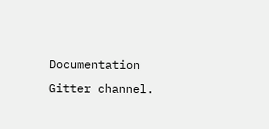Documentation Gitter channel.